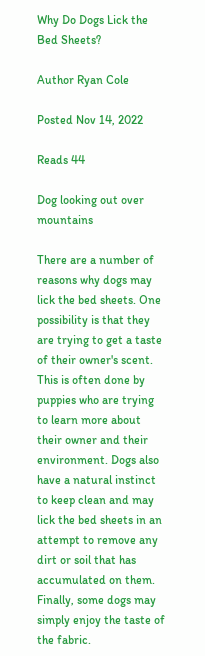Why Do Dogs Lick the Bed Sheets?

Author Ryan Cole

Posted Nov 14, 2022

Reads 44

Dog looking out over mountains

There are a number of reasons why dogs may lick the bed sheets. One possibility is that they are trying to get a taste of their owner's scent. This is often done by puppies who are trying to learn more about their owner and their environment. Dogs also have a natural instinct to keep clean and may lick the bed sheets in an attempt to remove any dirt or soil that has accumulated on them. Finally, some dogs may simply enjoy the taste of the fabric.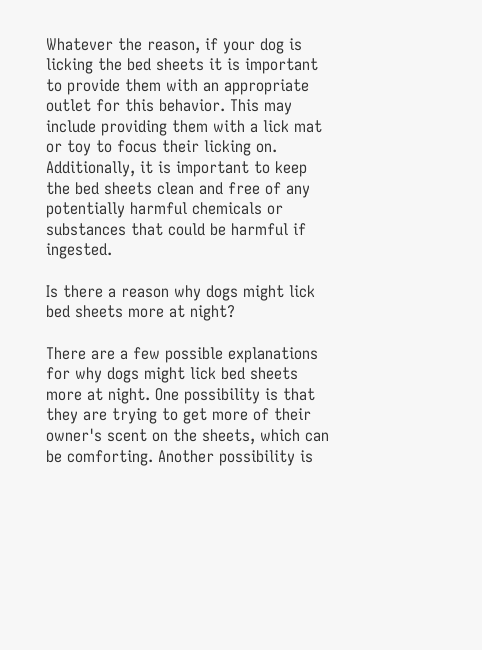Whatever the reason, if your dog is licking the bed sheets it is important to provide them with an appropriate outlet for this behavior. This may include providing them with a lick mat or toy to focus their licking on. Additionally, it is important to keep the bed sheets clean and free of any potentially harmful chemicals or substances that could be harmful if ingested.

Is there a reason why dogs might lick bed sheets more at night?

There are a few possible explanations for why dogs might lick bed sheets more at night. One possibility is that they are trying to get more of their owner's scent on the sheets, which can be comforting. Another possibility is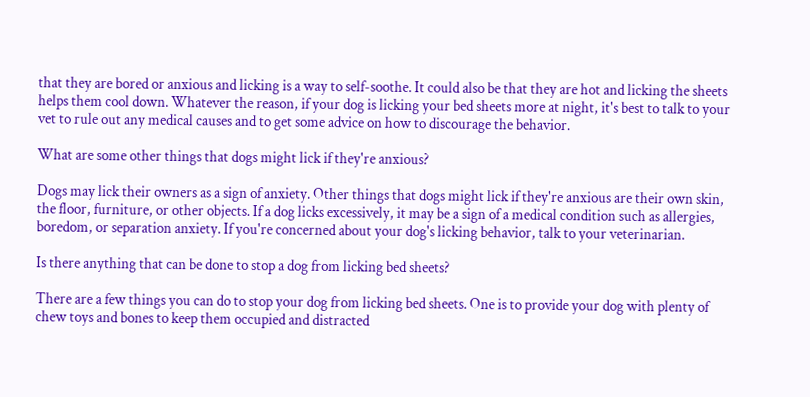that they are bored or anxious and licking is a way to self-soothe. It could also be that they are hot and licking the sheets helps them cool down. Whatever the reason, if your dog is licking your bed sheets more at night, it's best to talk to your vet to rule out any medical causes and to get some advice on how to discourage the behavior.

What are some other things that dogs might lick if they're anxious?

Dogs may lick their owners as a sign of anxiety. Other things that dogs might lick if they're anxious are their own skin, the floor, furniture, or other objects. If a dog licks excessively, it may be a sign of a medical condition such as allergies, boredom, or separation anxiety. If you're concerned about your dog's licking behavior, talk to your veterinarian.

Is there anything that can be done to stop a dog from licking bed sheets?

There are a few things you can do to stop your dog from licking bed sheets. One is to provide your dog with plenty of chew toys and bones to keep them occupied and distracted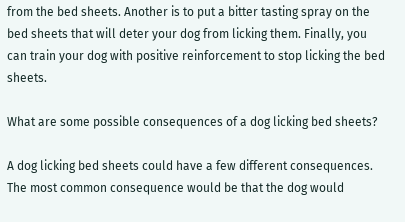from the bed sheets. Another is to put a bitter tasting spray on the bed sheets that will deter your dog from licking them. Finally, you can train your dog with positive reinforcement to stop licking the bed sheets.

What are some possible consequences of a dog licking bed sheets?

A dog licking bed sheets could have a few different consequences. The most common consequence would be that the dog would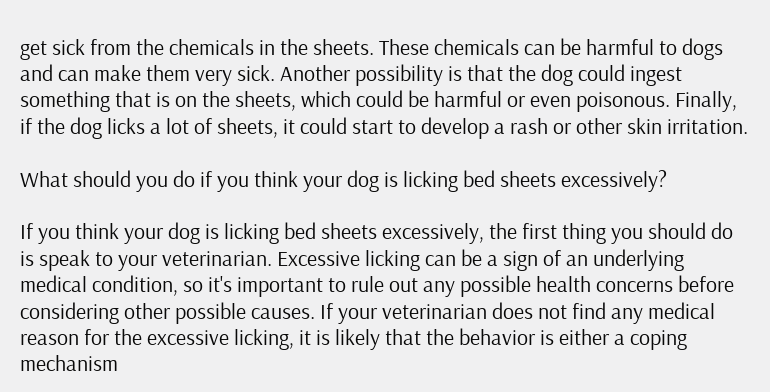get sick from the chemicals in the sheets. These chemicals can be harmful to dogs and can make them very sick. Another possibility is that the dog could ingest something that is on the sheets, which could be harmful or even poisonous. Finally, if the dog licks a lot of sheets, it could start to develop a rash or other skin irritation.

What should you do if you think your dog is licking bed sheets excessively?

If you think your dog is licking bed sheets excessively, the first thing you should do is speak to your veterinarian. Excessive licking can be a sign of an underlying medical condition, so it's important to rule out any possible health concerns before considering other possible causes. If your veterinarian does not find any medical reason for the excessive licking, it is likely that the behavior is either a coping mechanism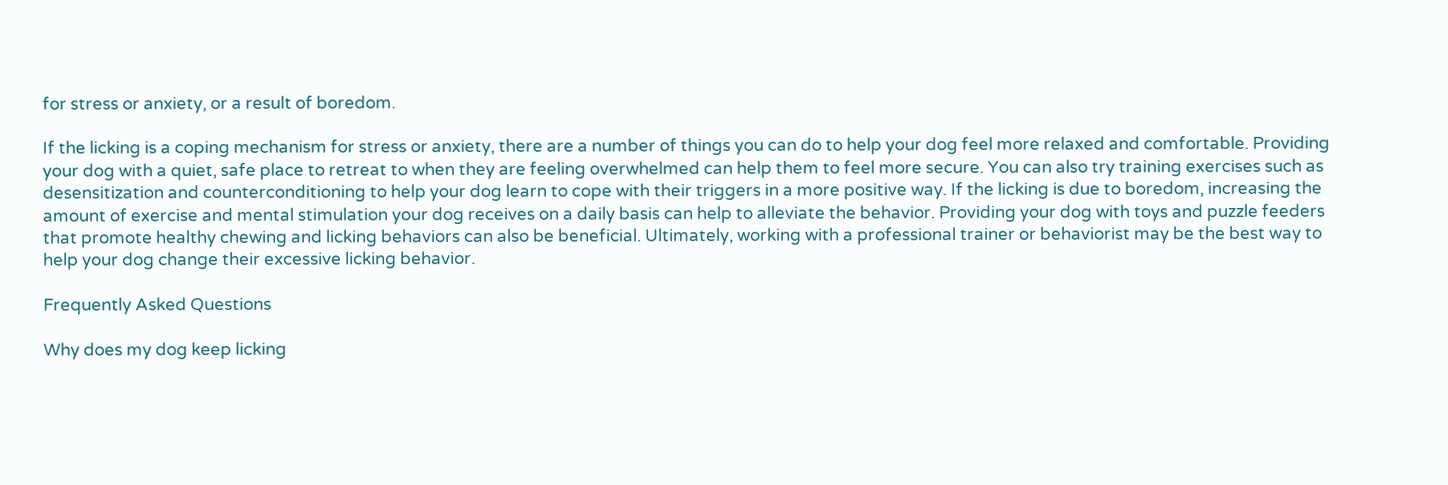for stress or anxiety, or a result of boredom.

If the licking is a coping mechanism for stress or anxiety, there are a number of things you can do to help your dog feel more relaxed and comfortable. Providing your dog with a quiet, safe place to retreat to when they are feeling overwhelmed can help them to feel more secure. You can also try training exercises such as desensitization and counterconditioning to help your dog learn to cope with their triggers in a more positive way. If the licking is due to boredom, increasing the amount of exercise and mental stimulation your dog receives on a daily basis can help to alleviate the behavior. Providing your dog with toys and puzzle feeders that promote healthy chewing and licking behaviors can also be beneficial. Ultimately, working with a professional trainer or behaviorist may be the best way to help your dog change their excessive licking behavior.

Frequently Asked Questions

Why does my dog keep licking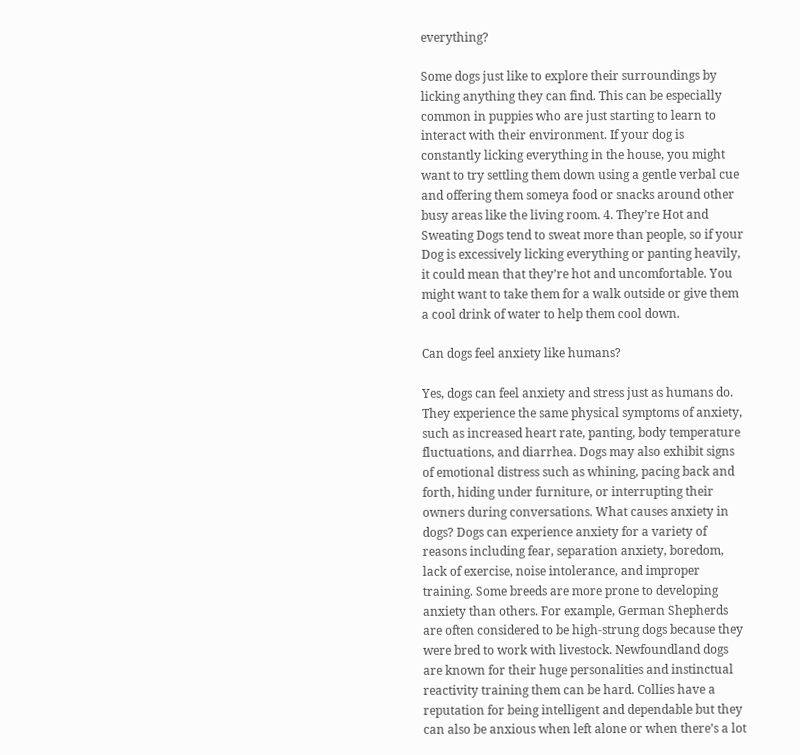everything?

Some dogs just like to explore their surroundings by licking anything they can find. This can be especially common in puppies who are just starting to learn to interact with their environment. If your dog is constantly licking everything in the house, you might want to try settling them down using a gentle verbal cue and offering them someya food or snacks around other busy areas like the living room. 4. They’re Hot and Sweating Dogs tend to sweat more than people, so if your Dog is excessively licking everything or panting heavily, it could mean that they’re hot and uncomfortable. You might want to take them for a walk outside or give them a cool drink of water to help them cool down.

Can dogs feel anxiety like humans?

Yes, dogs can feel anxiety and stress just as humans do. They experience the same physical symptoms of anxiety, such as increased heart rate, panting, body temperature fluctuations, and diarrhea. Dogs may also exhibit signs of emotional distress such as whining, pacing back and forth, hiding under furniture, or interrupting their owners during conversations. What causes anxiety in dogs? Dogs can experience anxiety for a variety of reasons including fear, separation anxiety, boredom, lack of exercise, noise intolerance, and improper training. Some breeds are more prone to developing anxiety than others. For example, German Shepherds are often considered to be high-strung dogs because they were bred to work with livestock. Newfoundland dogs are known for their huge personalities and instinctual reactivity training them can be hard. Collies have a reputation for being intelligent and dependable but they can also be anxious when left alone or when there’s a lot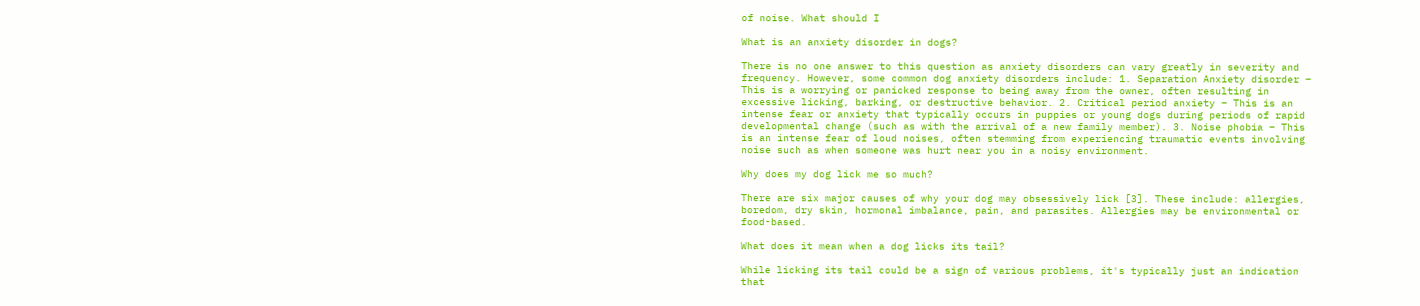of noise. What should I

What is an anxiety disorder in dogs?

There is no one answer to this question as anxiety disorders can vary greatly in severity and frequency. However, some common dog anxiety disorders include: 1. Separation Anxiety disorder – This is a worrying or panicked response to being away from the owner, often resulting in excessive licking, barking, or destructive behavior. 2. Critical period anxiety – This is an intense fear or anxiety that typically occurs in puppies or young dogs during periods of rapid developmental change (such as with the arrival of a new family member). 3. Noise phobia – This is an intense fear of loud noises, often stemming from experiencing traumatic events involving noise such as when someone was hurt near you in a noisy environment.

Why does my dog lick me so much?

There are six major causes of why your dog may obsessively lick [3]. These include: allergies, boredom, dry skin, hormonal imbalance, pain, and parasites. Allergies may be environmental or food-based.

What does it mean when a dog licks its tail?

While licking its tail could be a sign of various problems, it's typically just an indication that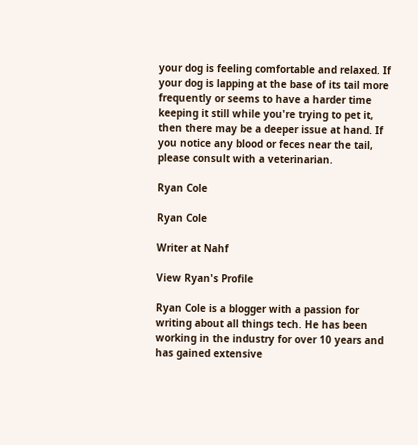your dog is feeling comfortable and relaxed. If your dog is lapping at the base of its tail more frequently or seems to have a harder time keeping it still while you're trying to pet it, then there may be a deeper issue at hand. If you notice any blood or feces near the tail, please consult with a veterinarian.

Ryan Cole

Ryan Cole

Writer at Nahf

View Ryan's Profile

Ryan Cole is a blogger with a passion for writing about all things tech. He has been working in the industry for over 10 years and has gained extensive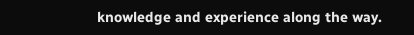knowledge and experience along the way.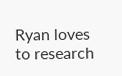Ryan loves to research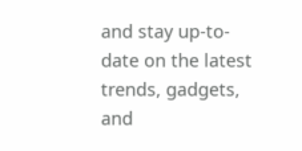and stay up-to-date on the latest trends, gadgets, and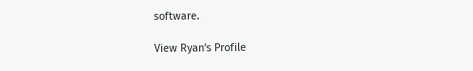software.

View Ryan's Profile